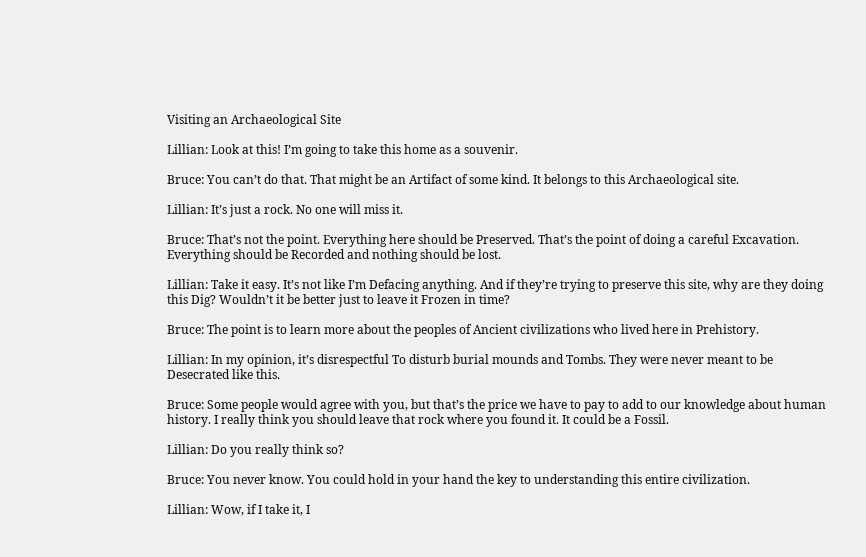Visiting an Archaeological Site

Lillian: Look at this! I’m going to take this home as a souvenir.

Bruce: You can’t do that. That might be an Artifact of some kind. It belongs to this Archaeological site.

Lillian: It’s just a rock. No one will miss it.

Bruce: That’s not the point. Everything here should be Preserved. That’s the point of doing a careful Excavation. Everything should be Recorded and nothing should be lost.

Lillian: Take it easy. It’s not like I’m Defacing anything. And if they’re trying to preserve this site, why are they doing this Dig? Wouldn’t it be better just to leave it Frozen in time?

Bruce: The point is to learn more about the peoples of Ancient civilizations who lived here in Prehistory.

Lillian: In my opinion, it’s disrespectful To disturb burial mounds and Tombs. They were never meant to be Desecrated like this.

Bruce: Some people would agree with you, but that’s the price we have to pay to add to our knowledge about human history. I really think you should leave that rock where you found it. It could be a Fossil.

Lillian: Do you really think so?

Bruce: You never know. You could hold in your hand the key to understanding this entire civilization.

Lillian: Wow, if I take it, I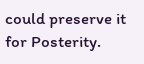could preserve it for Posterity.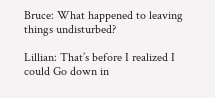Bruce: What happened to leaving things undisturbed?

Lillian: That’s before I realized I could Go down in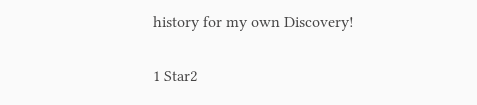history for my own Discovery!

1 Star2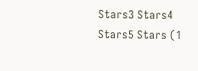Stars3 Stars4 Stars5 Stars (1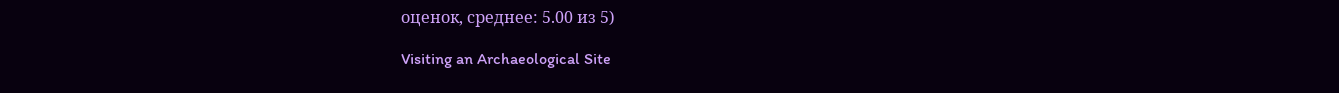оценок, среднее: 5.00 из 5)

Visiting an Archaeological Site